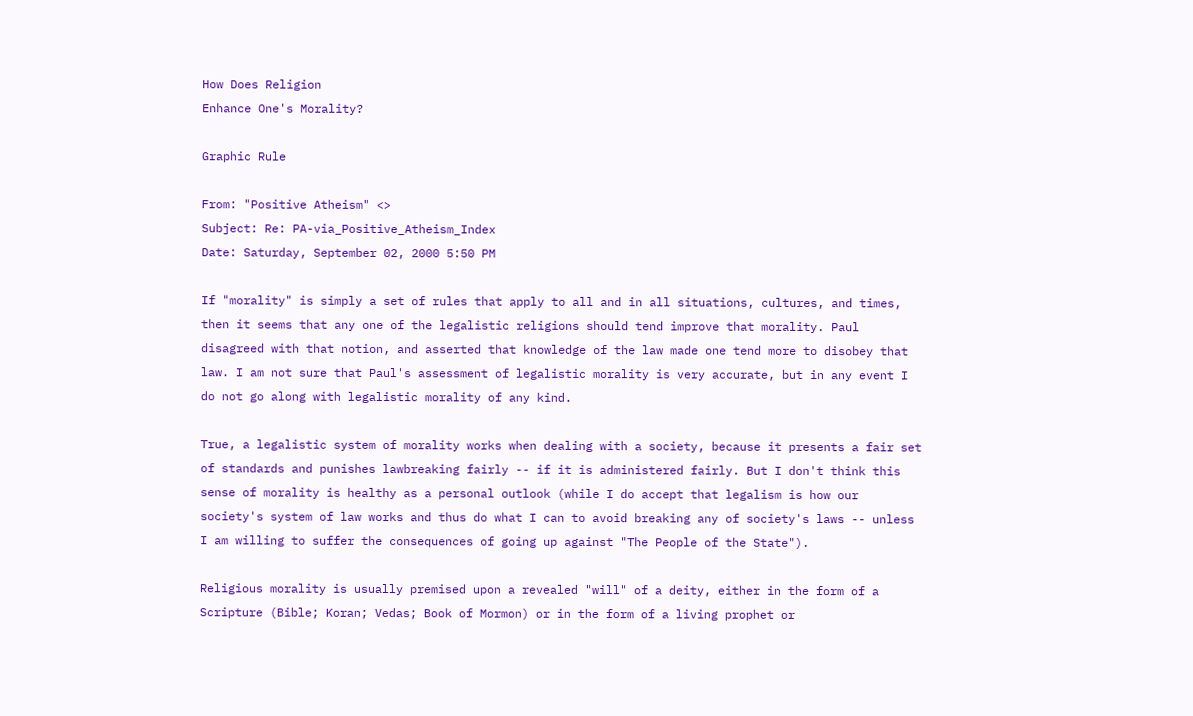How Does Religion
Enhance One's Morality?

Graphic Rule

From: "Positive Atheism" <>
Subject: Re: PA-via_Positive_Atheism_Index
Date: Saturday, September 02, 2000 5:50 PM

If "morality" is simply a set of rules that apply to all and in all situations, cultures, and times, then it seems that any one of the legalistic religions should tend improve that morality. Paul disagreed with that notion, and asserted that knowledge of the law made one tend more to disobey that law. I am not sure that Paul's assessment of legalistic morality is very accurate, but in any event I do not go along with legalistic morality of any kind.

True, a legalistic system of morality works when dealing with a society, because it presents a fair set of standards and punishes lawbreaking fairly -- if it is administered fairly. But I don't think this sense of morality is healthy as a personal outlook (while I do accept that legalism is how our society's system of law works and thus do what I can to avoid breaking any of society's laws -- unless I am willing to suffer the consequences of going up against "The People of the State").

Religious morality is usually premised upon a revealed "will" of a deity, either in the form of a Scripture (Bible; Koran; Vedas; Book of Mormon) or in the form of a living prophet or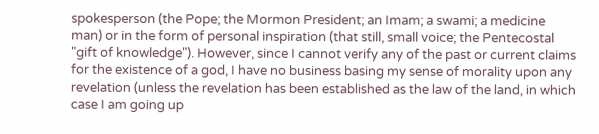spokesperson (the Pope; the Mormon President; an Imam; a swami; a medicine man) or in the form of personal inspiration (that still, small voice; the Pentecostal "gift of knowledge"). However, since I cannot verify any of the past or current claims for the existence of a god, I have no business basing my sense of morality upon any revelation (unless the revelation has been established as the law of the land, in which case I am going up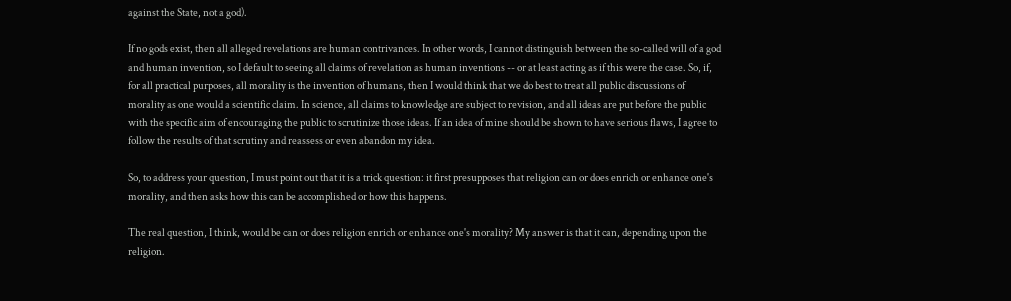against the State, not a god).

If no gods exist, then all alleged revelations are human contrivances. In other words, I cannot distinguish between the so-called will of a god and human invention, so I default to seeing all claims of revelation as human inventions -- or at least acting as if this were the case. So, if, for all practical purposes, all morality is the invention of humans, then I would think that we do best to treat all public discussions of morality as one would a scientific claim. In science, all claims to knowledge are subject to revision, and all ideas are put before the public with the specific aim of encouraging the public to scrutinize those ideas. If an idea of mine should be shown to have serious flaws, I agree to follow the results of that scrutiny and reassess or even abandon my idea.

So, to address your question, I must point out that it is a trick question: it first presupposes that religion can or does enrich or enhance one's morality, and then asks how this can be accomplished or how this happens.

The real question, I think, would be can or does religion enrich or enhance one's morality? My answer is that it can, depending upon the religion.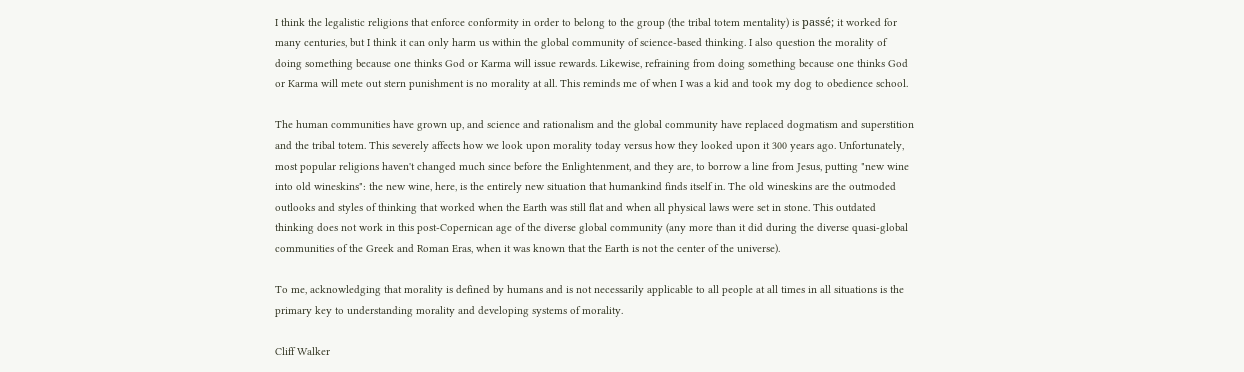I think the legalistic religions that enforce conformity in order to belong to the group (the tribal totem mentality) is passé; it worked for many centuries, but I think it can only harm us within the global community of science-based thinking. I also question the morality of doing something because one thinks God or Karma will issue rewards. Likewise, refraining from doing something because one thinks God or Karma will mete out stern punishment is no morality at all. This reminds me of when I was a kid and took my dog to obedience school.

The human communities have grown up, and science and rationalism and the global community have replaced dogmatism and superstition and the tribal totem. This severely affects how we look upon morality today versus how they looked upon it 300 years ago. Unfortunately, most popular religions haven't changed much since before the Enlightenment, and they are, to borrow a line from Jesus, putting "new wine into old wineskins": the new wine, here, is the entirely new situation that humankind finds itself in. The old wineskins are the outmoded outlooks and styles of thinking that worked when the Earth was still flat and when all physical laws were set in stone. This outdated thinking does not work in this post-Copernican age of the diverse global community (any more than it did during the diverse quasi-global communities of the Greek and Roman Eras, when it was known that the Earth is not the center of the universe).

To me, acknowledging that morality is defined by humans and is not necessarily applicable to all people at all times in all situations is the primary key to understanding morality and developing systems of morality.

Cliff Walker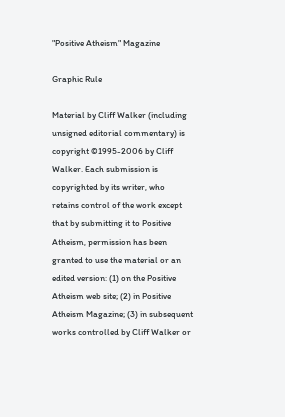"Positive Atheism" Magazine

Graphic Rule

Material by Cliff Walker (including unsigned editorial commentary) is copyright ©1995-2006 by Cliff Walker. Each submission is copyrighted by its writer, who retains control of the work except that by submitting it to Positive Atheism, permission has been granted to use the material or an edited version: (1) on the Positive Atheism web site; (2) in Positive Atheism Magazine; (3) in subsequent works controlled by Cliff Walker or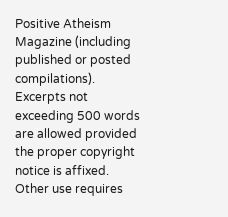Positive Atheism Magazine (including published or posted compilations). Excerpts not exceeding 500 words are allowed provided the proper copyright notice is affixed. Other use requires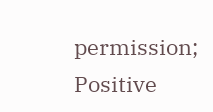permission; Positive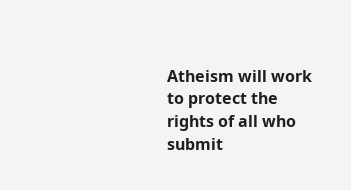Atheism will work to protect the rights of all who submit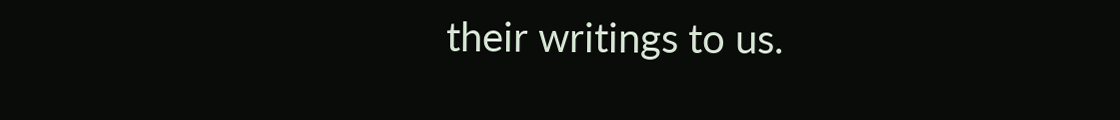their writings to us.